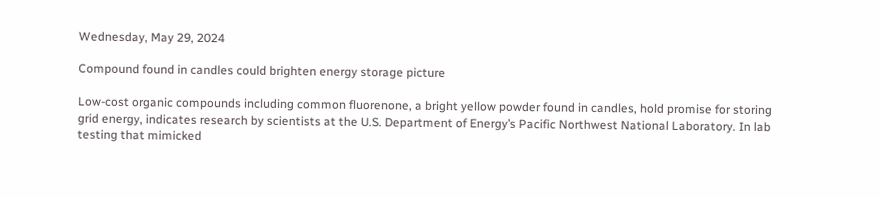Wednesday, May 29, 2024

Compound found in candles could brighten energy storage picture

Low-cost organic compounds including common fluorenone, a bright yellow powder found in candles, hold promise for storing grid energy, indicates research by scientists at the U.S. Department of Energy’s Pacific Northwest National Laboratory. In lab testing that mimicked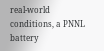real-world conditions, a PNNL battery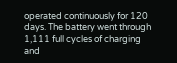operated continuously for 120 days. The battery went through 1,111 full cycles of charging and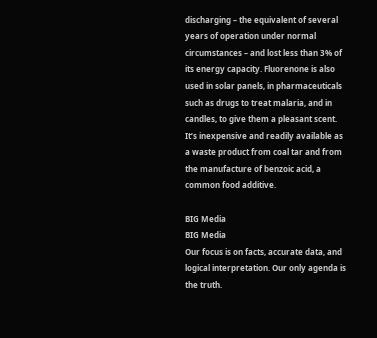discharging – the equivalent of several years of operation under normal circumstances – and lost less than 3% of its energy capacity. Fluorenone is also used in solar panels, in pharmaceuticals such as drugs to treat malaria, and in candles, to give them a pleasant scent. It’s inexpensive and readily available as a waste product from coal tar and from the manufacture of benzoic acid, a common food additive.

BIG Media
BIG Media
Our focus is on facts, accurate data, and logical interpretation. Our only agenda is the truth.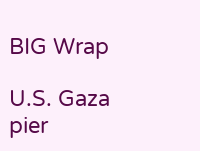BIG Wrap

U.S. Gaza pier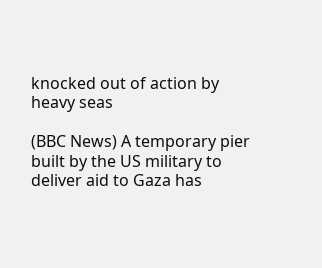knocked out of action by heavy seas

(BBC News) A temporary pier built by the US military to deliver aid to Gaza has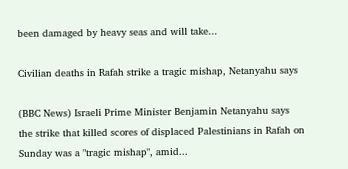been damaged by heavy seas and will take...

Civilian deaths in Rafah strike a tragic mishap, Netanyahu says

(BBC News) Israeli Prime Minister Benjamin Netanyahu says the strike that killed scores of displaced Palestinians in Rafah on Sunday was a "tragic mishap", amid...